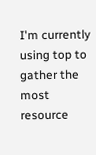I'm currently using top to gather the most resource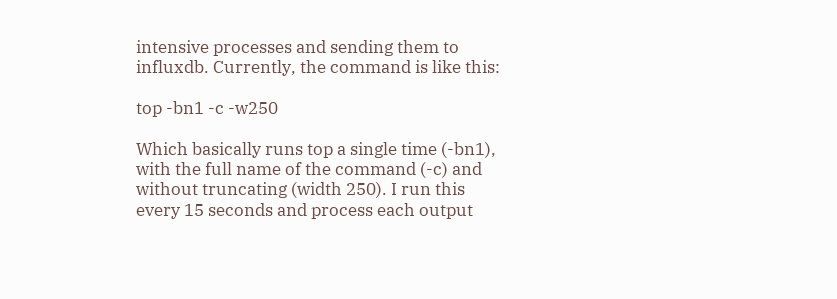intensive processes and sending them to influxdb. Currently, the command is like this:

top -bn1 -c -w250

Which basically runs top a single time (-bn1), with the full name of the command (-c) and without truncating (width 250). I run this every 15 seconds and process each output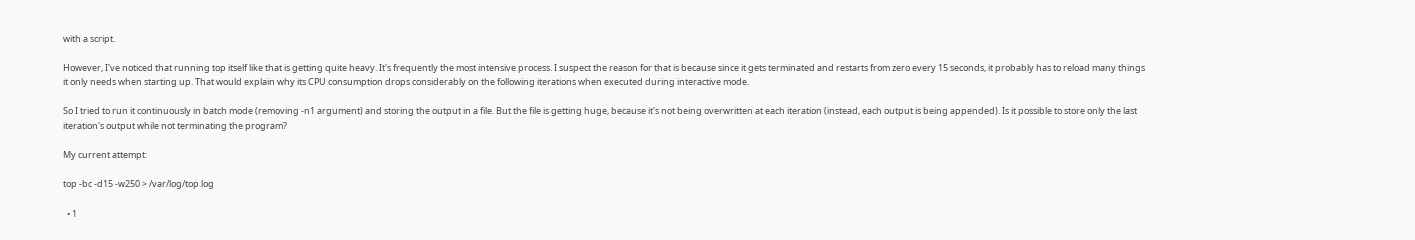with a script.

However, I've noticed that running top itself like that is getting quite heavy. It's frequently the most intensive process. I suspect the reason for that is because since it gets terminated and restarts from zero every 15 seconds, it probably has to reload many things it only needs when starting up. That would explain why its CPU consumption drops considerably on the following iterations when executed during interactive mode.

So I tried to run it continuously in batch mode (removing -n1 argument) and storing the output in a file. But the file is getting huge, because it's not being overwritten at each iteration (instead, each output is being appended). Is it possible to store only the last iteration's output while not terminating the program?

My current attempt:

top -bc -d15 -w250 > /var/log/top.log

  • 1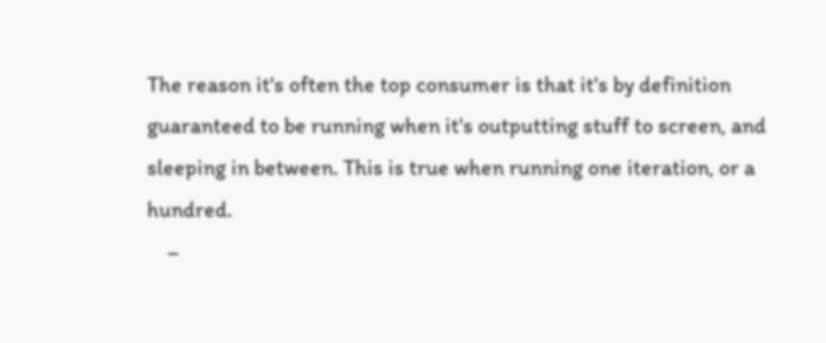The reason it's often the top consumer is that it's by definition guaranteed to be running when it's outputting stuff to screen, and sleeping in between. This is true when running one iteration, or a hundred.
    –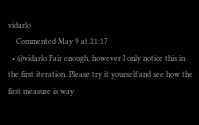vidarlo
    Commented May 9 at 21:17
  • @vidarlo Fair enough, however I only notice this in the first iteration. Please try it yourself and see how the first measure is way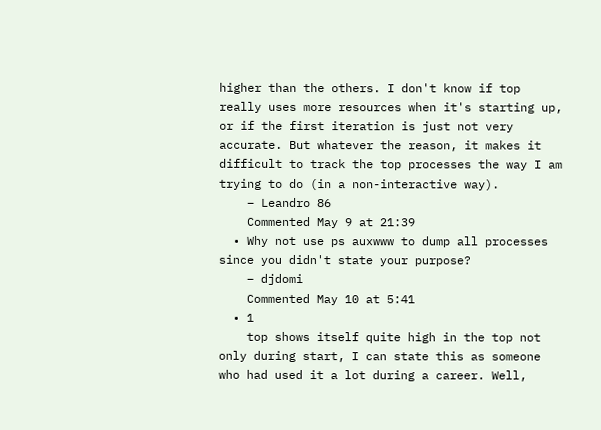higher than the others. I don't know if top really uses more resources when it's starting up, or if the first iteration is just not very accurate. But whatever the reason, it makes it difficult to track the top processes the way I am trying to do (in a non-interactive way).
    – Leandro 86
    Commented May 9 at 21:39
  • Why not use ps auxwww to dump all processes since you didn't state your purpose?
    – djdomi
    Commented May 10 at 5:41
  • 1
    top shows itself quite high in the top not only during start, I can state this as someone who had used it a lot during a career. Well,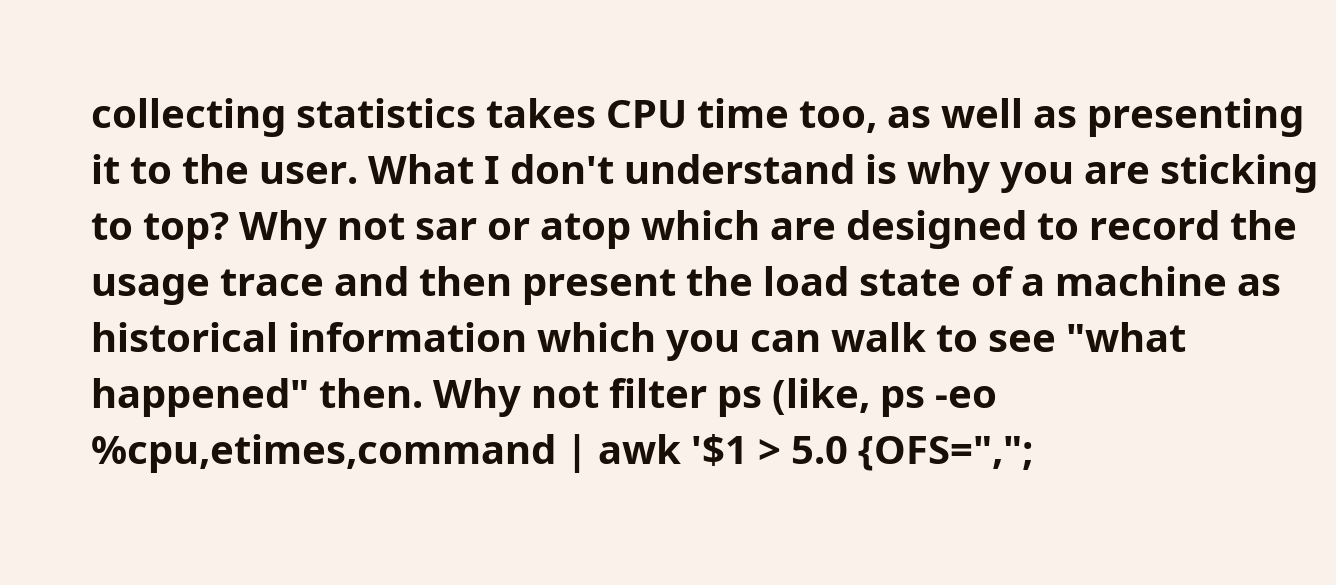collecting statistics takes CPU time too, as well as presenting it to the user. What I don't understand is why you are sticking to top? Why not sar or atop which are designed to record the usage trace and then present the load state of a machine as historical information which you can walk to see "what happened" then. Why not filter ps (like, ps -eo %cpu,etimes,command | awk '$1 > 5.0 {OFS=",";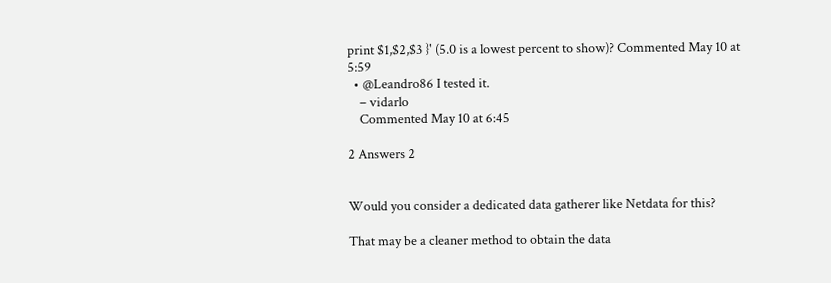print $1,$2,$3 }' (5.0 is a lowest percent to show)? Commented May 10 at 5:59
  • @Leandro86 I tested it.
    – vidarlo
    Commented May 10 at 6:45

2 Answers 2


Would you consider a dedicated data gatherer like Netdata for this?

That may be a cleaner method to obtain the data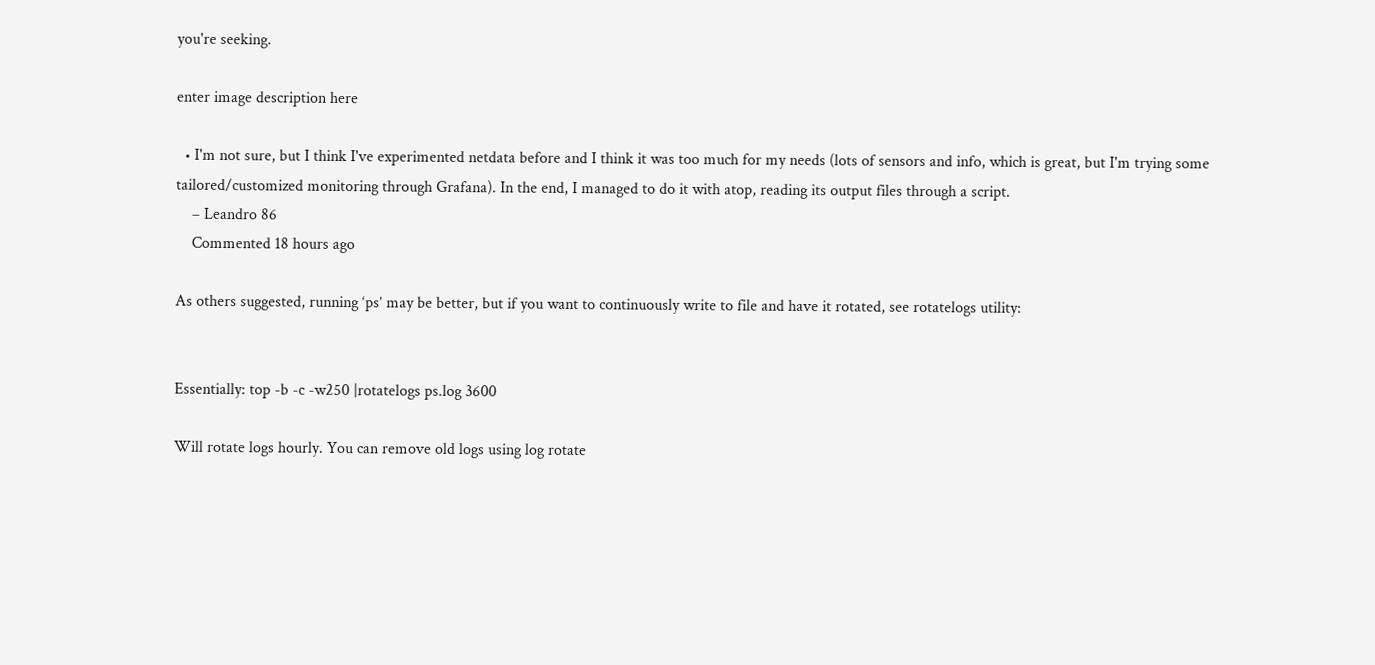you're seeking.

enter image description here

  • I'm not sure, but I think I've experimented netdata before and I think it was too much for my needs (lots of sensors and info, which is great, but I'm trying some tailored/customized monitoring through Grafana). In the end, I managed to do it with atop, reading its output files through a script.
    – Leandro 86
    Commented 18 hours ago

As others suggested, running ‘ps’ may be better, but if you want to continuously write to file and have it rotated, see rotatelogs utility:


Essentially: top -b -c -w250 |rotatelogs ps.log 3600

Will rotate logs hourly. You can remove old logs using log rotate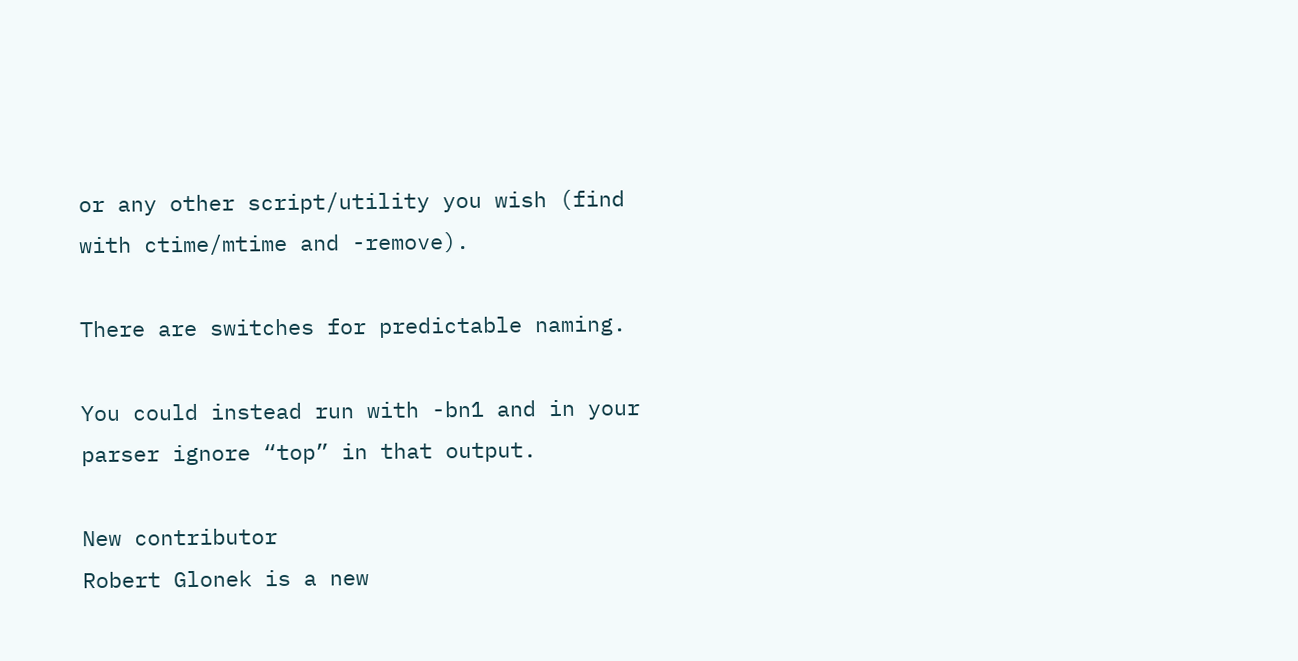or any other script/utility you wish (find with ctime/mtime and -remove).

There are switches for predictable naming.

You could instead run with -bn1 and in your parser ignore “top” in that output.

New contributor
Robert Glonek is a new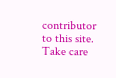contributor to this site. Take care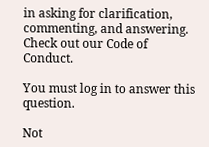in asking for clarification, commenting, and answering. Check out our Code of Conduct.

You must log in to answer this question.

Not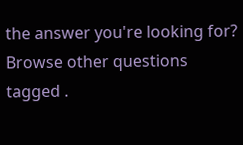the answer you're looking for? Browse other questions tagged .